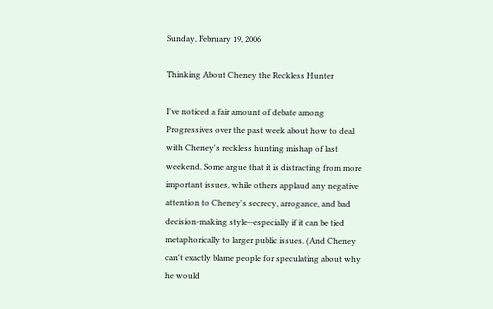Sunday, February 19, 2006

Thinking About Cheney the Reckless Hunter

I've noticed a fair amount of debate among Progressives over the past week about how to deal with Cheney's reckless hunting mishap of last weekend. Some argue that it is distracting from more important issues, while others applaud any negative attention to Cheney's secrecy, arrogance, and bad decision-making style--especially if it can be tied metaphorically to larger public issues. (And Cheney can't exactly blame people for speculating about why he would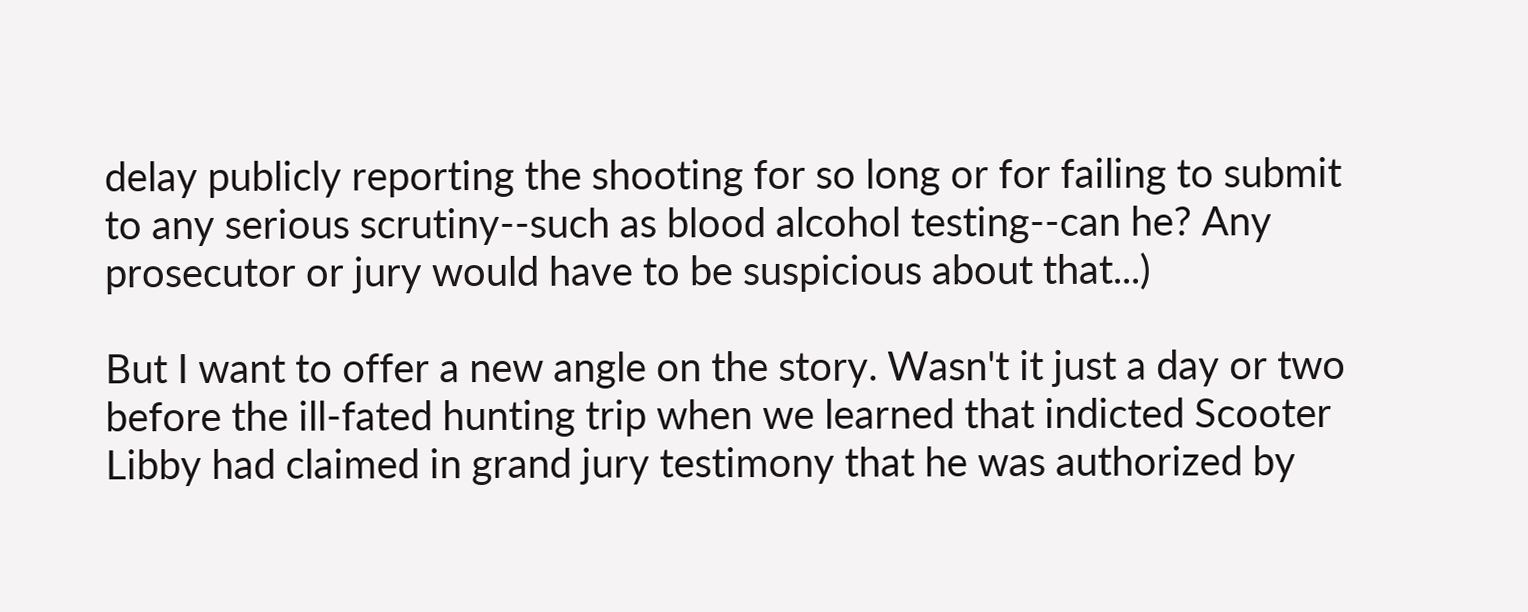delay publicly reporting the shooting for so long or for failing to submit to any serious scrutiny--such as blood alcohol testing--can he? Any prosecutor or jury would have to be suspicious about that...)

But I want to offer a new angle on the story. Wasn't it just a day or two before the ill-fated hunting trip when we learned that indicted Scooter Libby had claimed in grand jury testimony that he was authorized by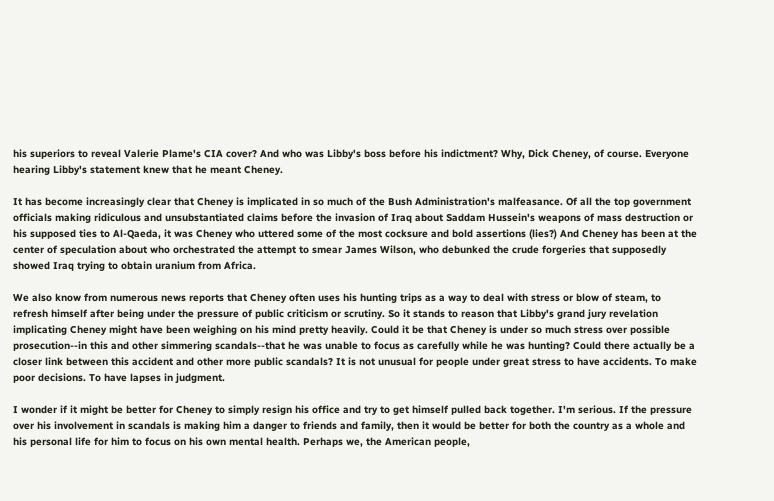his superiors to reveal Valerie Plame's CIA cover? And who was Libby's boss before his indictment? Why, Dick Cheney, of course. Everyone hearing Libby's statement knew that he meant Cheney.

It has become increasingly clear that Cheney is implicated in so much of the Bush Administration's malfeasance. Of all the top government officials making ridiculous and unsubstantiated claims before the invasion of Iraq about Saddam Hussein's weapons of mass destruction or his supposed ties to Al-Qaeda, it was Cheney who uttered some of the most cocksure and bold assertions (lies?) And Cheney has been at the center of speculation about who orchestrated the attempt to smear James Wilson, who debunked the crude forgeries that supposedly showed Iraq trying to obtain uranium from Africa.

We also know from numerous news reports that Cheney often uses his hunting trips as a way to deal with stress or blow of steam, to refresh himself after being under the pressure of public criticism or scrutiny. So it stands to reason that Libby's grand jury revelation implicating Cheney might have been weighing on his mind pretty heavily. Could it be that Cheney is under so much stress over possible prosecution--in this and other simmering scandals--that he was unable to focus as carefully while he was hunting? Could there actually be a closer link between this accident and other more public scandals? It is not unusual for people under great stress to have accidents. To make poor decisions. To have lapses in judgment.

I wonder if it might be better for Cheney to simply resign his office and try to get himself pulled back together. I'm serious. If the pressure over his involvement in scandals is making him a danger to friends and family, then it would be better for both the country as a whole and his personal life for him to focus on his own mental health. Perhaps we, the American people,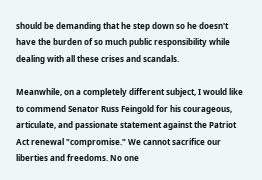should be demanding that he step down so he doesn't have the burden of so much public responsibility while dealing with all these crises and scandals.

Meanwhile, on a completely different subject, I would like to commend Senator Russ Feingold for his courageous, articulate, and passionate statement against the Patriot Act renewal "compromise." We cannot sacrifice our liberties and freedoms. No one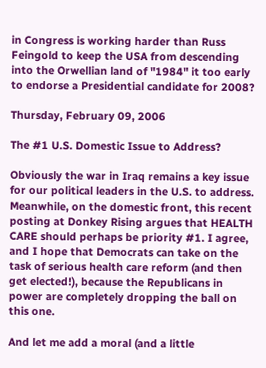in Congress is working harder than Russ Feingold to keep the USA from descending into the Orwellian land of "1984" it too early to endorse a Presidential candidate for 2008?

Thursday, February 09, 2006

The #1 U.S. Domestic Issue to Address?

Obviously the war in Iraq remains a key issue for our political leaders in the U.S. to address. Meanwhile, on the domestic front, this recent posting at Donkey Rising argues that HEALTH CARE should perhaps be priority #1. I agree, and I hope that Democrats can take on the task of serious health care reform (and then get elected!), because the Republicans in power are completely dropping the ball on this one.

And let me add a moral (and a little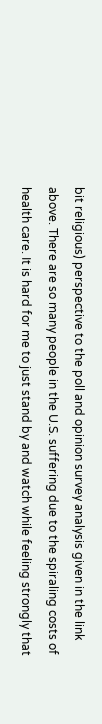bit religious) perspective to the poll and opinion survey analysis given in the link above. There are so many people in the U.S. suffering due to the spiraling costs of health care. It is hard for me to just stand by and watch while feeling strongly that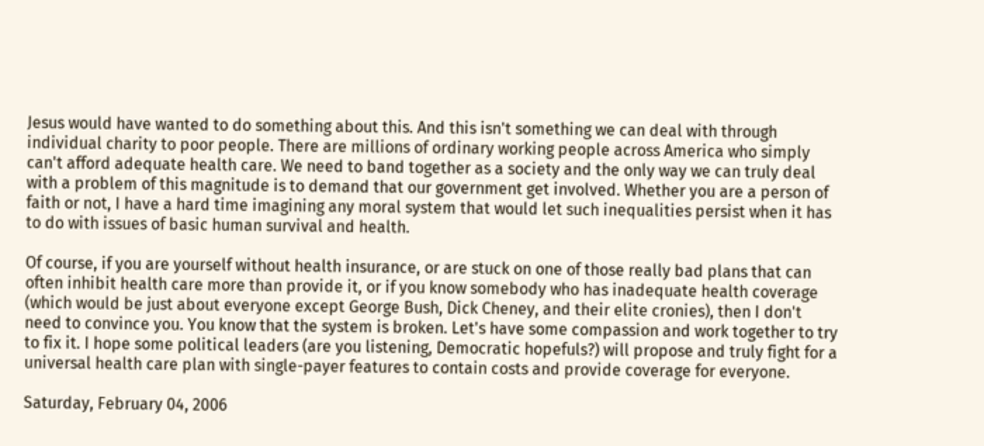Jesus would have wanted to do something about this. And this isn't something we can deal with through individual charity to poor people. There are millions of ordinary working people across America who simply can't afford adequate health care. We need to band together as a society and the only way we can truly deal with a problem of this magnitude is to demand that our government get involved. Whether you are a person of faith or not, I have a hard time imagining any moral system that would let such inequalities persist when it has to do with issues of basic human survival and health.

Of course, if you are yourself without health insurance, or are stuck on one of those really bad plans that can often inhibit health care more than provide it, or if you know somebody who has inadequate health coverage (which would be just about everyone except George Bush, Dick Cheney, and their elite cronies), then I don't need to convince you. You know that the system is broken. Let's have some compassion and work together to try to fix it. I hope some political leaders (are you listening, Democratic hopefuls?) will propose and truly fight for a universal health care plan with single-payer features to contain costs and provide coverage for everyone.

Saturday, February 04, 2006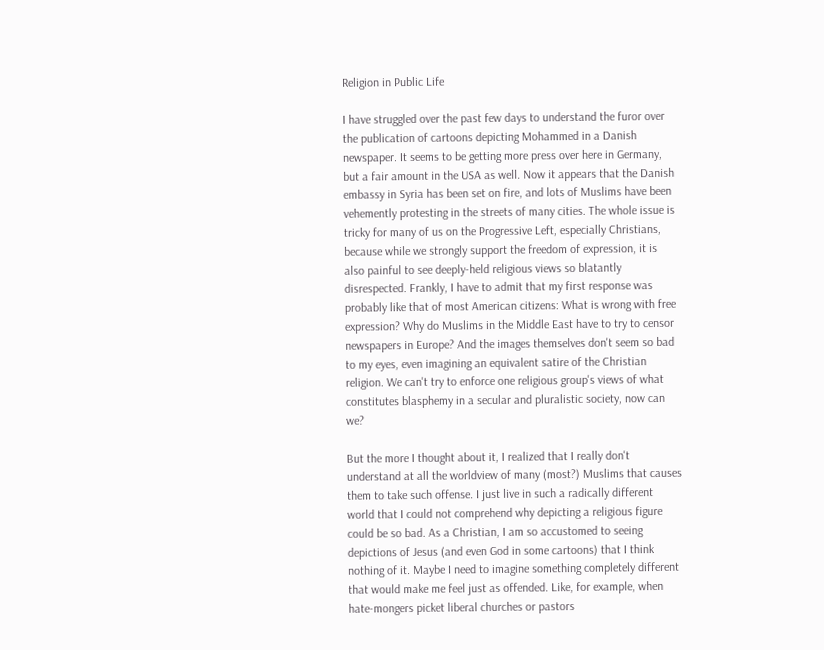Religion in Public Life

I have struggled over the past few days to understand the furor over the publication of cartoons depicting Mohammed in a Danish newspaper. It seems to be getting more press over here in Germany, but a fair amount in the USA as well. Now it appears that the Danish embassy in Syria has been set on fire, and lots of Muslims have been vehemently protesting in the streets of many cities. The whole issue is tricky for many of us on the Progressive Left, especially Christians, because while we strongly support the freedom of expression, it is also painful to see deeply-held religious views so blatantly disrespected. Frankly, I have to admit that my first response was probably like that of most American citizens: What is wrong with free expression? Why do Muslims in the Middle East have to try to censor newspapers in Europe? And the images themselves don't seem so bad to my eyes, even imagining an equivalent satire of the Christian religion. We can't try to enforce one religious group's views of what constitutes blasphemy in a secular and pluralistic society, now can we?

But the more I thought about it, I realized that I really don't understand at all the worldview of many (most?) Muslims that causes them to take such offense. I just live in such a radically different world that I could not comprehend why depicting a religious figure could be so bad. As a Christian, I am so accustomed to seeing depictions of Jesus (and even God in some cartoons) that I think nothing of it. Maybe I need to imagine something completely different that would make me feel just as offended. Like, for example, when hate-mongers picket liberal churches or pastors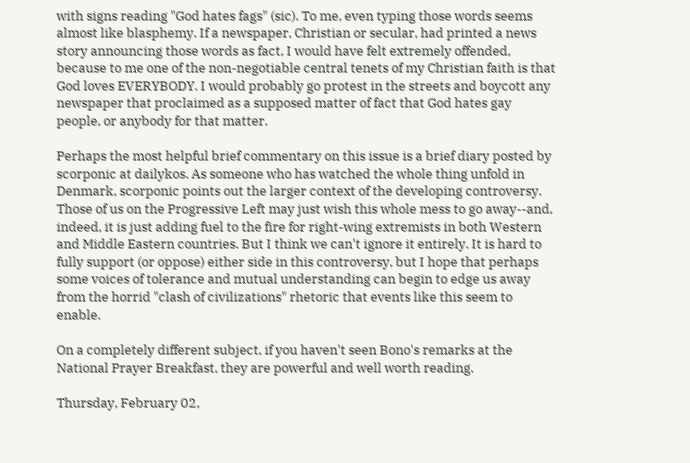with signs reading "God hates fags" (sic). To me, even typing those words seems almost like blasphemy. If a newspaper, Christian or secular, had printed a news story announcing those words as fact, I would have felt extremely offended, because to me one of the non-negotiable central tenets of my Christian faith is that God loves EVERYBODY. I would probably go protest in the streets and boycott any newspaper that proclaimed as a supposed matter of fact that God hates gay people, or anybody for that matter.

Perhaps the most helpful brief commentary on this issue is a brief diary posted by scorponic at dailykos. As someone who has watched the whole thing unfold in Denmark, scorponic points out the larger context of the developing controversy. Those of us on the Progressive Left may just wish this whole mess to go away--and, indeed, it is just adding fuel to the fire for right-wing extremists in both Western and Middle Eastern countries. But I think we can't ignore it entirely. It is hard to fully support (or oppose) either side in this controversy, but I hope that perhaps some voices of tolerance and mutual understanding can begin to edge us away from the horrid "clash of civilizations" rhetoric that events like this seem to enable.

On a completely different subject, if you haven't seen Bono's remarks at the National Prayer Breakfast, they are powerful and well worth reading.

Thursday, February 02,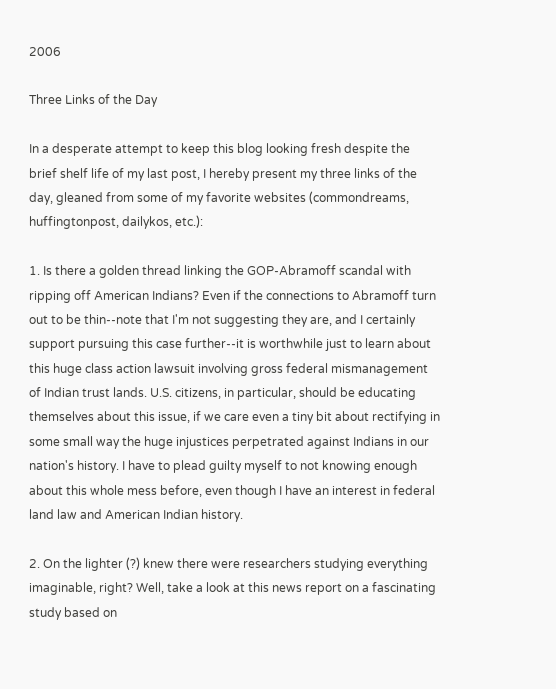2006

Three Links of the Day

In a desperate attempt to keep this blog looking fresh despite the brief shelf life of my last post, I hereby present my three links of the day, gleaned from some of my favorite websites (commondreams, huffingtonpost, dailykos, etc.):

1. Is there a golden thread linking the GOP-Abramoff scandal with ripping off American Indians? Even if the connections to Abramoff turn out to be thin--note that I'm not suggesting they are, and I certainly support pursuing this case further--it is worthwhile just to learn about this huge class action lawsuit involving gross federal mismanagement of Indian trust lands. U.S. citizens, in particular, should be educating themselves about this issue, if we care even a tiny bit about rectifying in some small way the huge injustices perpetrated against Indians in our nation's history. I have to plead guilty myself to not knowing enough about this whole mess before, even though I have an interest in federal land law and American Indian history.

2. On the lighter (?) knew there were researchers studying everything imaginable, right? Well, take a look at this news report on a fascinating study based on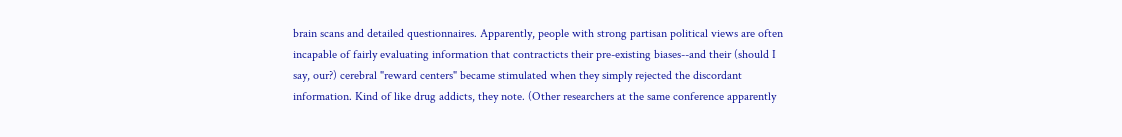brain scans and detailed questionnaires. Apparently, people with strong partisan political views are often incapable of fairly evaluating information that contracticts their pre-existing biases--and their (should I say, our?) cerebral "reward centers" became stimulated when they simply rejected the discordant information. Kind of like drug addicts, they note. (Other researchers at the same conference apparently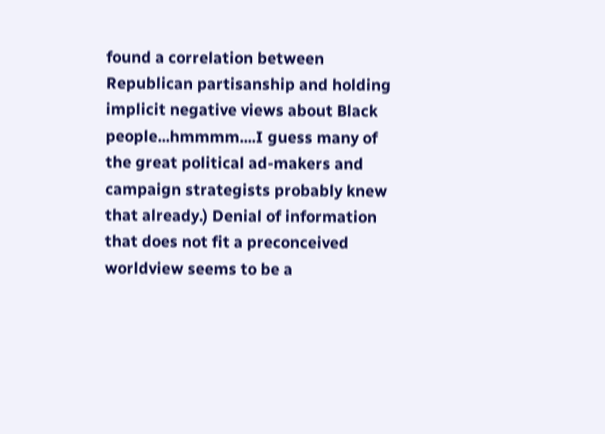found a correlation between Republican partisanship and holding implicit negative views about Black people...hmmmm....I guess many of the great political ad-makers and campaign strategists probably knew that already.) Denial of information that does not fit a preconceived worldview seems to be a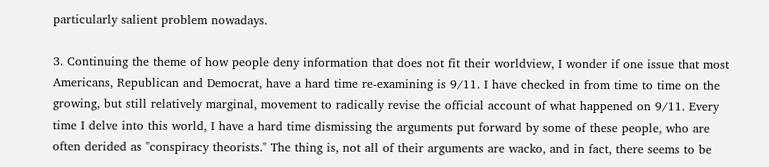particularly salient problem nowadays.

3. Continuing the theme of how people deny information that does not fit their worldview, I wonder if one issue that most Americans, Republican and Democrat, have a hard time re-examining is 9/11. I have checked in from time to time on the growing, but still relatively marginal, movement to radically revise the official account of what happened on 9/11. Every time I delve into this world, I have a hard time dismissing the arguments put forward by some of these people, who are often derided as "conspiracy theorists." The thing is, not all of their arguments are wacko, and in fact, there seems to be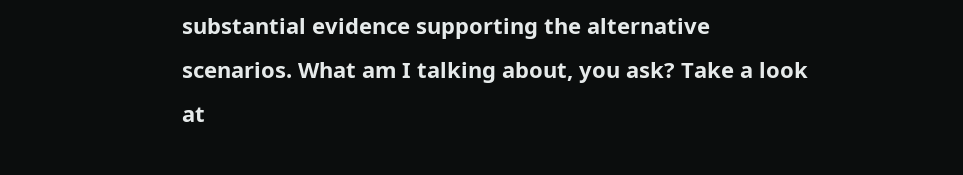substantial evidence supporting the alternative scenarios. What am I talking about, you ask? Take a look at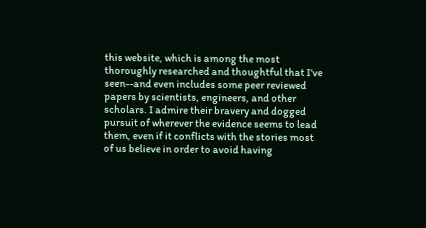this website, which is among the most thoroughly researched and thoughtful that I've seen--and even includes some peer reviewed papers by scientists, engineers, and other scholars. I admire their bravery and dogged pursuit of wherever the evidence seems to lead them, even if it conflicts with the stories most of us believe in order to avoid having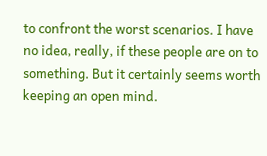to confront the worst scenarios. I have no idea, really, if these people are on to something. But it certainly seems worth keeping an open mind.